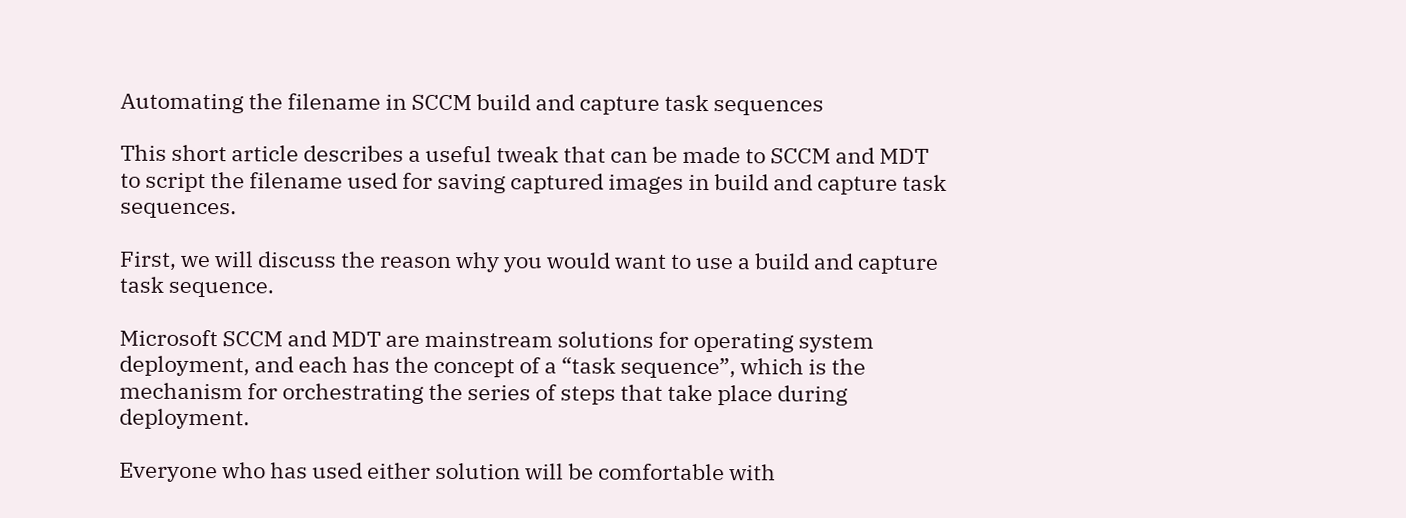Automating the filename in SCCM build and capture task sequences

This short article describes a useful tweak that can be made to SCCM and MDT to script the filename used for saving captured images in build and capture task sequences.

First, we will discuss the reason why you would want to use a build and capture task sequence.

Microsoft SCCM and MDT are mainstream solutions for operating system deployment, and each has the concept of a “task sequence”, which is the mechanism for orchestrating the series of steps that take place during deployment.

Everyone who has used either solution will be comfortable with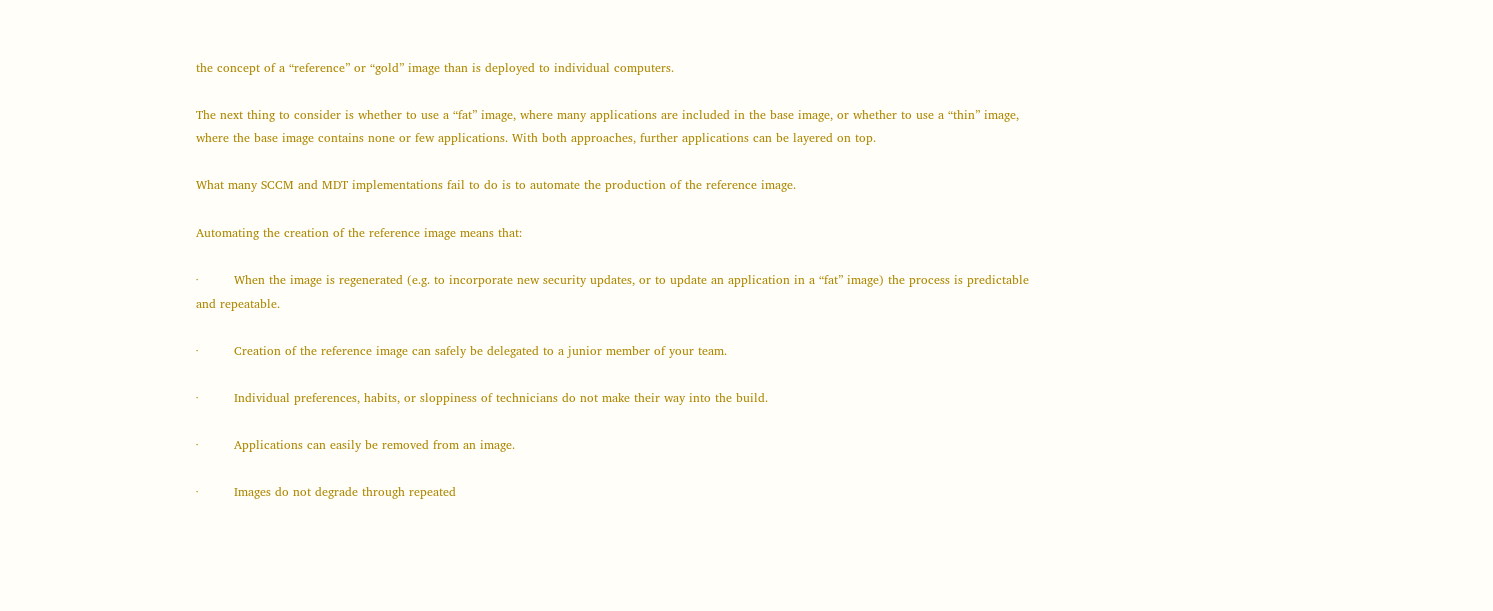the concept of a “reference” or “gold” image than is deployed to individual computers.

The next thing to consider is whether to use a “fat” image, where many applications are included in the base image, or whether to use a “thin” image, where the base image contains none or few applications. With both approaches, further applications can be layered on top.

What many SCCM and MDT implementations fail to do is to automate the production of the reference image.

Automating the creation of the reference image means that:

·         When the image is regenerated (e.g. to incorporate new security updates, or to update an application in a “fat” image) the process is predictable and repeatable.

·         Creation of the reference image can safely be delegated to a junior member of your team.

·         Individual preferences, habits, or sloppiness of technicians do not make their way into the build.

·         Applications can easily be removed from an image.

·         Images do not degrade through repeated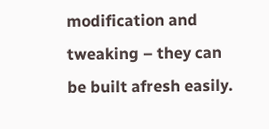modification and tweaking – they can be built afresh easily.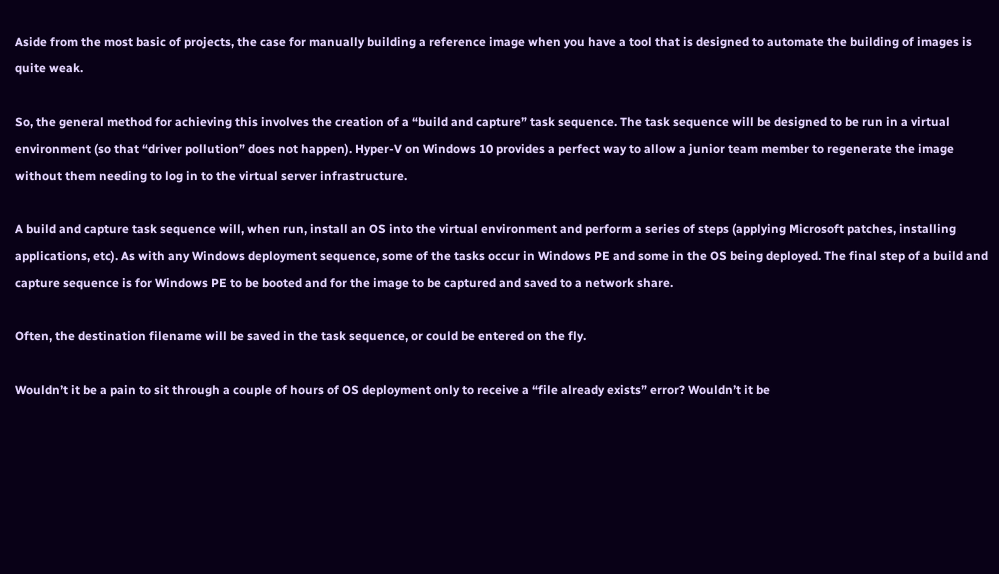Aside from the most basic of projects, the case for manually building a reference image when you have a tool that is designed to automate the building of images is quite weak.

So, the general method for achieving this involves the creation of a “build and capture” task sequence. The task sequence will be designed to be run in a virtual environment (so that “driver pollution” does not happen). Hyper-V on Windows 10 provides a perfect way to allow a junior team member to regenerate the image without them needing to log in to the virtual server infrastructure.

A build and capture task sequence will, when run, install an OS into the virtual environment and perform a series of steps (applying Microsoft patches, installing applications, etc). As with any Windows deployment sequence, some of the tasks occur in Windows PE and some in the OS being deployed. The final step of a build and capture sequence is for Windows PE to be booted and for the image to be captured and saved to a network share.

Often, the destination filename will be saved in the task sequence, or could be entered on the fly.

Wouldn’t it be a pain to sit through a couple of hours of OS deployment only to receive a “file already exists” error? Wouldn’t it be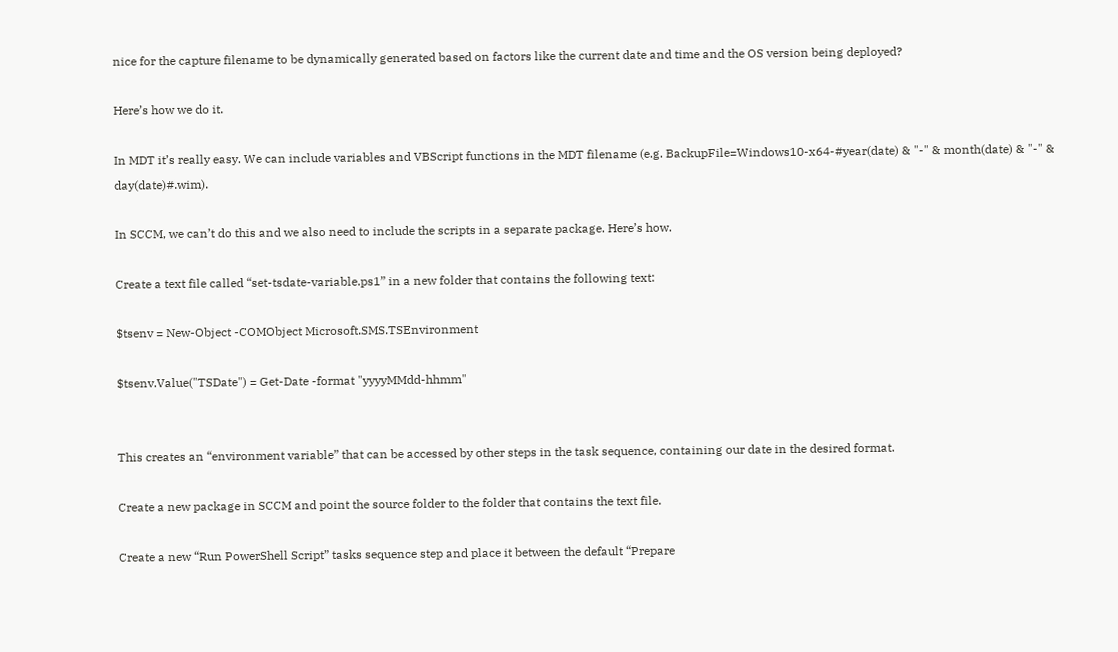nice for the capture filename to be dynamically generated based on factors like the current date and time and the OS version being deployed?

Here’s how we do it.

In MDT it’s really easy. We can include variables and VBScript functions in the MDT filename (e.g. BackupFile=Windows10-x64-#year(date) & "-" & month(date) & "-" & day(date)#.wim).

In SCCM, we can’t do this and we also need to include the scripts in a separate package. Here’s how.

Create a text file called “set-tsdate-variable.ps1” in a new folder that contains the following text:

$tsenv = New-Object -COMObject Microsoft.SMS.TSEnvironment

$tsenv.Value("TSDate") = Get-Date -format "yyyyMMdd-hhmm"


This creates an “environment variable” that can be accessed by other steps in the task sequence, containing our date in the desired format.

Create a new package in SCCM and point the source folder to the folder that contains the text file.

Create a new “Run PowerShell Script” tasks sequence step and place it between the default “Prepare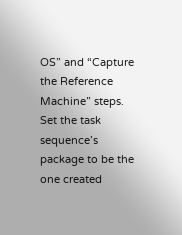OS” and “Capture the Reference Machine” steps. Set the task sequence’s package to be the one created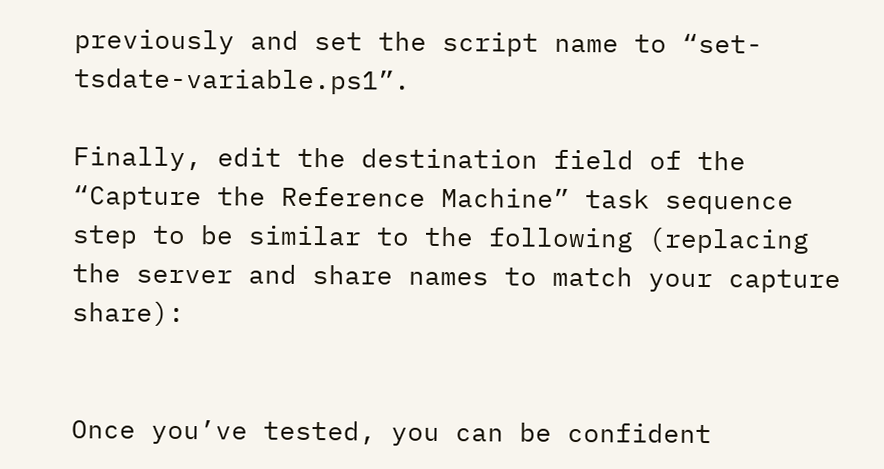previously and set the script name to “set-tsdate-variable.ps1”.

Finally, edit the destination field of the “Capture the Reference Machine” task sequence step to be similar to the following (replacing the server and share names to match your capture share):


Once you’ve tested, you can be confident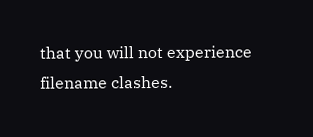that you will not experience filename clashes.